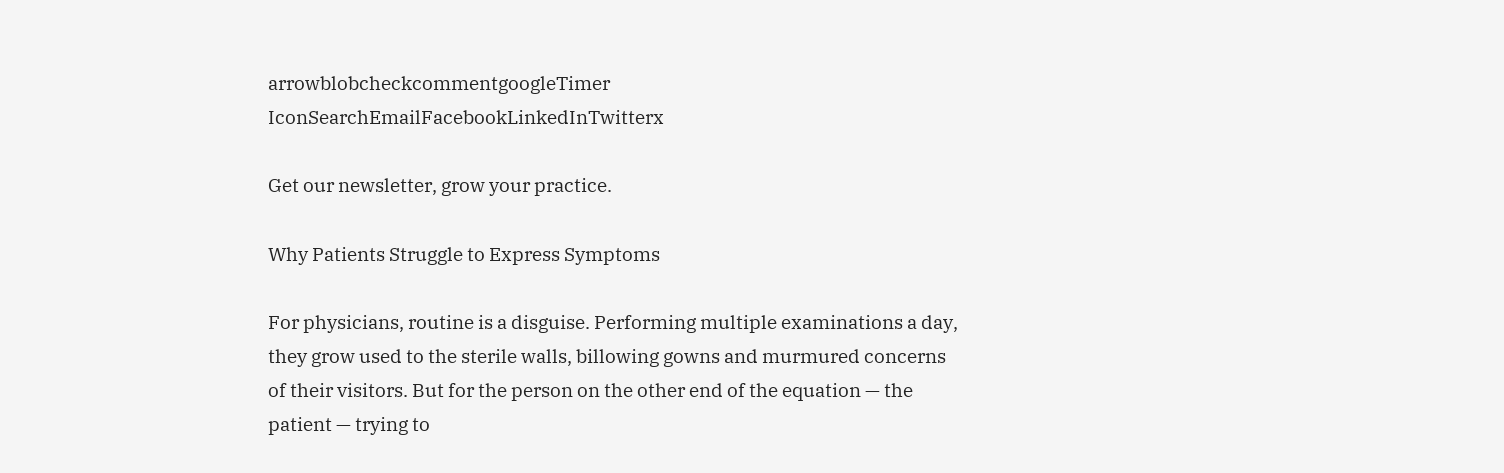arrowblobcheckcommentgoogleTimer IconSearchEmailFacebookLinkedInTwitterx

Get our newsletter, grow your practice.

Why Patients Struggle to Express Symptoms

For physicians, routine is a disguise. Performing multiple examinations a day, they grow used to the sterile walls, billowing gowns and murmured concerns of their visitors. But for the person on the other end of the equation — the patient — trying to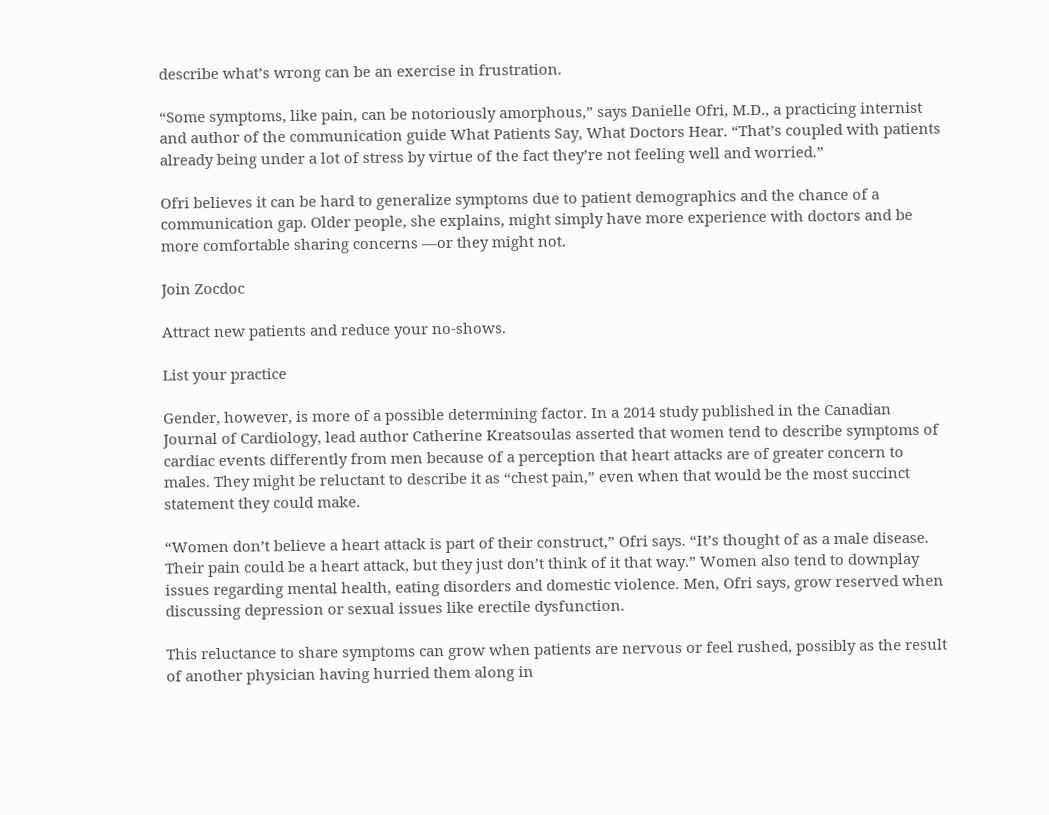describe what’s wrong can be an exercise in frustration.

“Some symptoms, like pain, can be notoriously amorphous,” says Danielle Ofri, M.D., a practicing internist and author of the communication guide What Patients Say, What Doctors Hear. “That’s coupled with patients already being under a lot of stress by virtue of the fact they’re not feeling well and worried.”

Ofri believes it can be hard to generalize symptoms due to patient demographics and the chance of a communication gap. Older people, she explains, might simply have more experience with doctors and be more comfortable sharing concerns —or they might not.

Join Zocdoc

Attract new patients and reduce your no-shows.

List your practice

Gender, however, is more of a possible determining factor. In a 2014 study published in the Canadian Journal of Cardiology, lead author Catherine Kreatsoulas asserted that women tend to describe symptoms of cardiac events differently from men because of a perception that heart attacks are of greater concern to males. They might be reluctant to describe it as “chest pain,” even when that would be the most succinct statement they could make.

“Women don’t believe a heart attack is part of their construct,” Ofri says. “It’s thought of as a male disease. Their pain could be a heart attack, but they just don’t think of it that way.” Women also tend to downplay issues regarding mental health, eating disorders and domestic violence. Men, Ofri says, grow reserved when discussing depression or sexual issues like erectile dysfunction.

This reluctance to share symptoms can grow when patients are nervous or feel rushed, possibly as the result of another physician having hurried them along in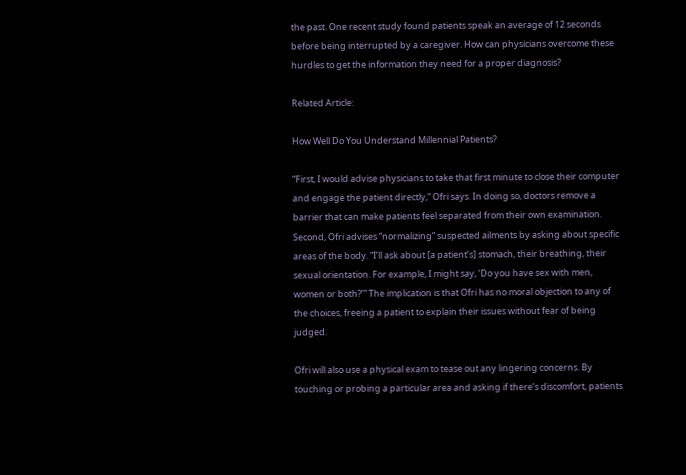the past. One recent study found patients speak an average of 12 seconds before being interrupted by a caregiver. How can physicians overcome these hurdles to get the information they need for a proper diagnosis?

Related Article:

How Well Do You Understand Millennial Patients?

“First, I would advise physicians to take that first minute to close their computer and engage the patient directly,” Ofri says. In doing so, doctors remove a barrier that can make patients feel separated from their own examination. Second, Ofri advises “normalizing” suspected ailments by asking about specific areas of the body. “I’ll ask about [a patient’s] stomach, their breathing, their sexual orientation. For example, I might say, ‘Do you have sex with men, women or both?’” The implication is that Ofri has no moral objection to any of the choices, freeing a patient to explain their issues without fear of being judged.

Ofri will also use a physical exam to tease out any lingering concerns. By touching or probing a particular area and asking if there’s discomfort, patients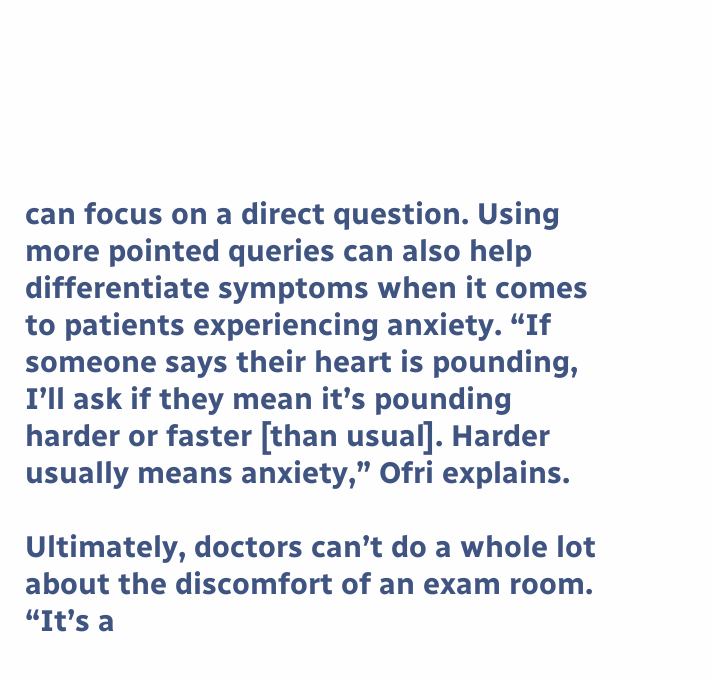can focus on a direct question. Using more pointed queries can also help differentiate symptoms when it comes to patients experiencing anxiety. “If someone says their heart is pounding, I’ll ask if they mean it’s pounding harder or faster [than usual]. Harder usually means anxiety,” Ofri explains.

Ultimately, doctors can’t do a whole lot about the discomfort of an exam room. “It’s a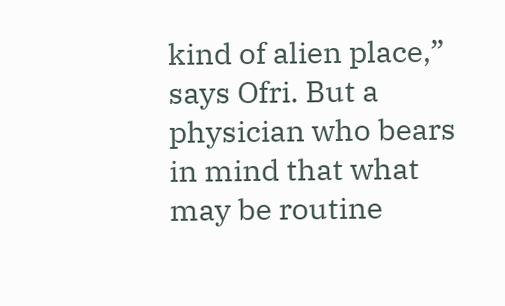kind of alien place,” says Ofri. But a physician who bears in mind that what may be routine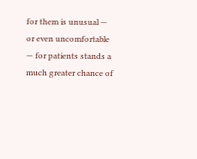for them is unusual — or even uncomfortable — for patients stands a much greater chance of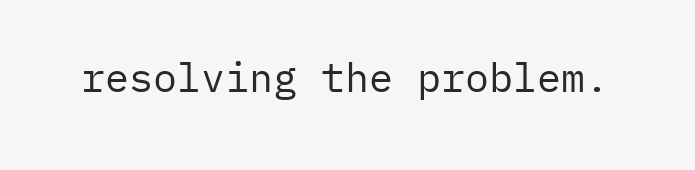resolving the problem.